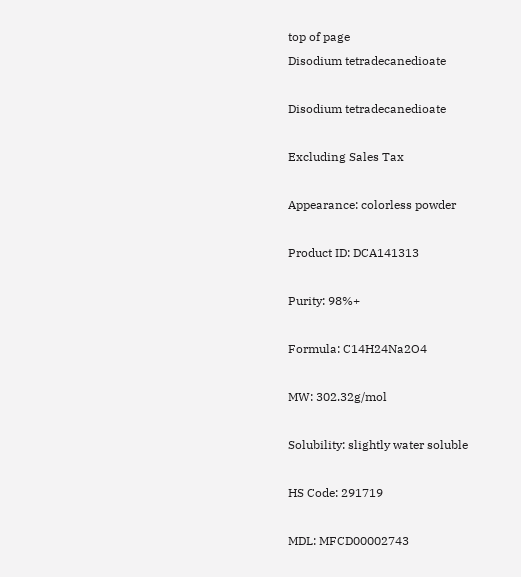top of page
Disodium tetradecanedioate

Disodium tetradecanedioate

Excluding Sales Tax

Appearance: colorless powder

Product ID: DCA141313

Purity: 98%+

Formula: C14H24Na2O4

MW: 302.32g/mol

Solubility: slightly water soluble

HS Code: 291719

MDL: MFCD00002743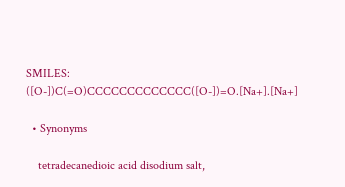SMILES: ([O-])C(=O)CCCCCCCCCCCCC([O-])=O.[Na+].[Na+]

  • Synonyms

    tetradecanedioic acid disodium salt,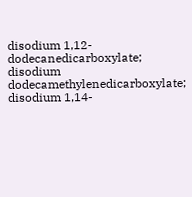disodium 1,12-dodecanedicarboxylate; disodium dodecamethylenedicarboxylate; disodium 1,14-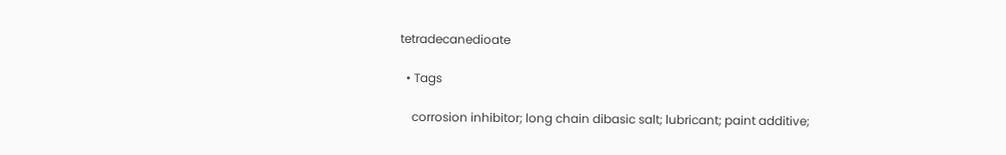tetradecanedioate

  • Tags

    corrosion inhibitor; long chain dibasic salt; lubricant; paint additive;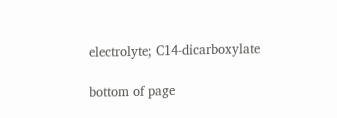electrolyte; C14-dicarboxylate

bottom of page